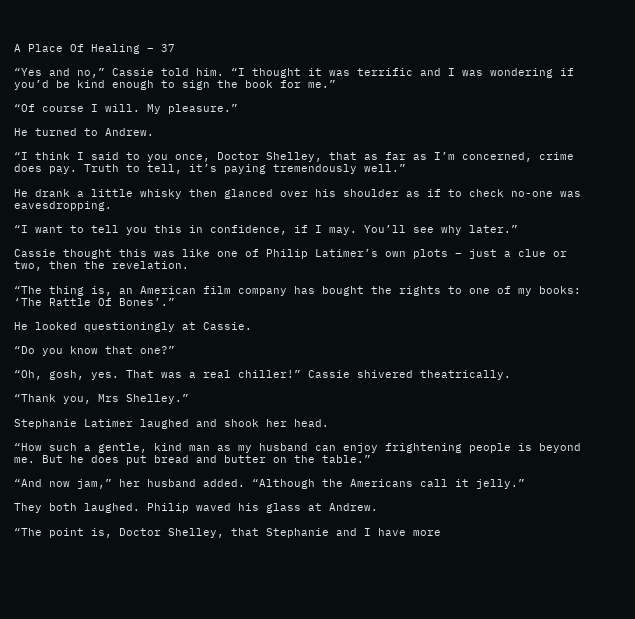A Place Of Healing – 37

“Yes and no,” Cassie told him. “I thought it was terrific and I was wondering if you’d be kind enough to sign the book for me.”

“Of course I will. My pleasure.”

He turned to Andrew.

“I think I said to you once, Doctor Shelley, that as far as I’m concerned, crime does pay. Truth to tell, it’s paying tremendously well.”

He drank a little whisky then glanced over his shoulder as if to check no-one was eavesdropping.

“I want to tell you this in confidence, if I may. You’ll see why later.”

Cassie thought this was like one of Philip Latimer’s own plots – just a clue or two, then the revelation.

“The thing is, an American film company has bought the rights to one of my books: ‘The Rattle Of Bones’.”

He looked questioningly at Cassie.

“Do you know that one?”

“Oh, gosh, yes. That was a real chiller!” Cassie shivered theatrically.

“Thank you, Mrs Shelley.”

Stephanie Latimer laughed and shook her head.

“How such a gentle, kind man as my husband can enjoy frightening people is beyond me. But he does put bread and butter on the table.”

“And now jam,” her husband added. “Although the Americans call it jelly.”

They both laughed. Philip waved his glass at Andrew.

“The point is, Doctor Shelley, that Stephanie and I have more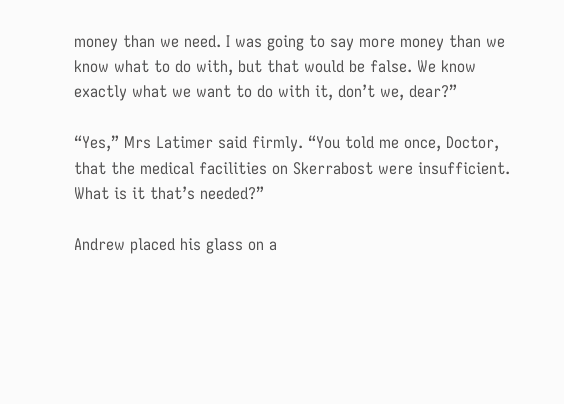money than we need. I was going to say more money than we know what to do with, but that would be false. We know exactly what we want to do with it, don’t we, dear?”

“Yes,” Mrs Latimer said firmly. “You told me once, Doctor, that the medical facilities on Skerrabost were insufficient. What is it that’s needed?”

Andrew placed his glass on a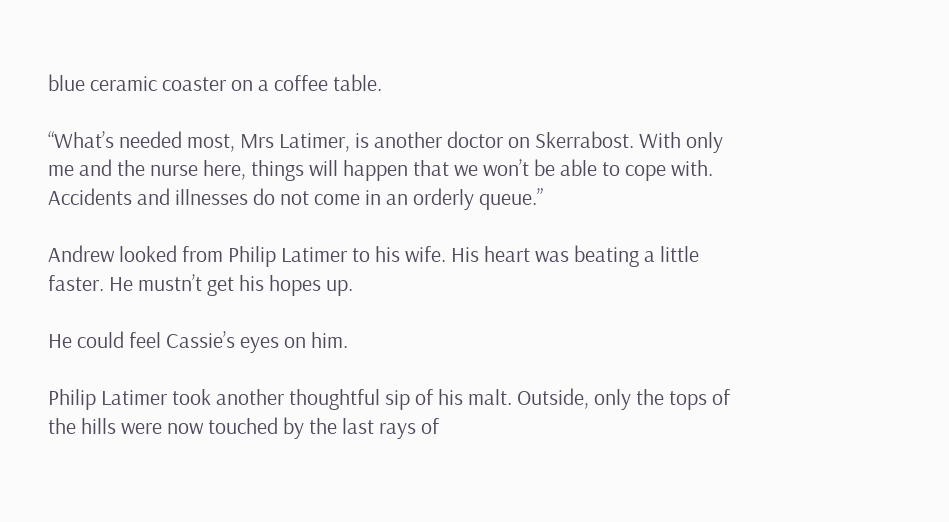blue ceramic coaster on a coffee table.

“What’s needed most, Mrs Latimer, is another doctor on Skerrabost. With only me and the nurse here, things will happen that we won’t be able to cope with. Accidents and illnesses do not come in an orderly queue.”

Andrew looked from Philip Latimer to his wife. His heart was beating a little faster. He mustn’t get his hopes up.

He could feel Cassie’s eyes on him.

Philip Latimer took another thoughtful sip of his malt. Outside, only the tops of the hills were now touched by the last rays of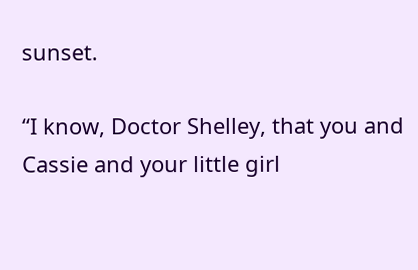sunset.

“I know, Doctor Shelley, that you and Cassie and your little girl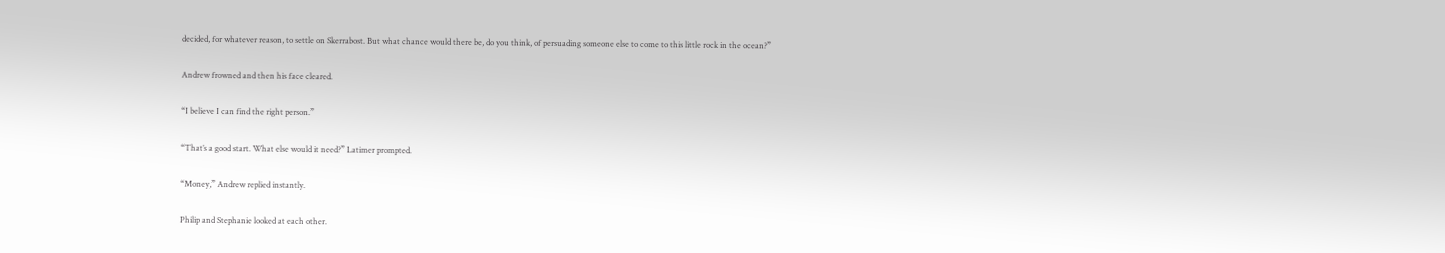decided, for whatever reason, to settle on Skerrabost. But what chance would there be, do you think, of persuading someone else to come to this little rock in the ocean?”

Andrew frowned and then his face cleared.

“I believe I can find the right person.”

“That’s a good start. What else would it need?” Latimer prompted.

“Money,” Andrew replied instantly.

Philip and Stephanie looked at each other.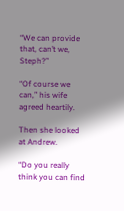“We can provide that, can’t we, Steph?”

“Of course we can,” his wife agreed heartily.

Then she looked at Andrew.

“Do you really think you can find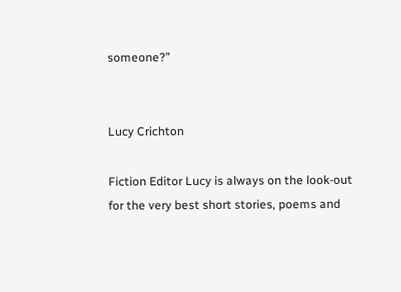someone?”


Lucy Crichton

Fiction Editor Lucy is always on the look-out for the very best short stories, poems and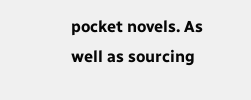pocket novels. As well as sourcing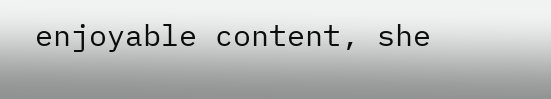enjoyable content, she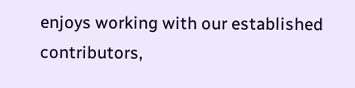enjoys working with our established contributors,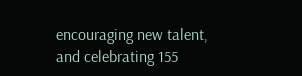encouraging new talent, and celebrating 155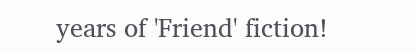years of 'Friend' fiction!